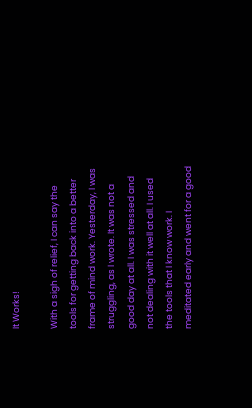It Works!

With a sigh of relief, I can say the tools for getting back into a better frame of mind work. Yesterday, I was struggling, as I wrote. It was not a good day at all. I was stressed and not dealing with it well at all. I used the tools that I know work. I meditated early and went for a good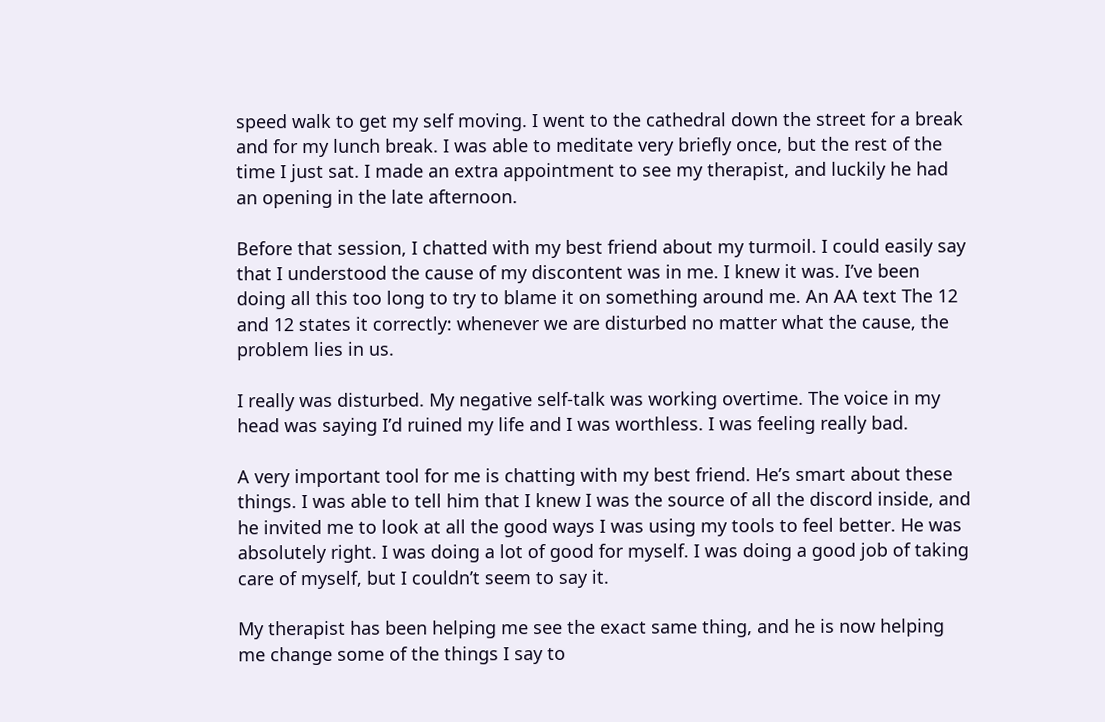speed walk to get my self moving. I went to the cathedral down the street for a break and for my lunch break. I was able to meditate very briefly once, but the rest of the time I just sat. I made an extra appointment to see my therapist, and luckily he had an opening in the late afternoon.

Before that session, I chatted with my best friend about my turmoil. I could easily say that I understood the cause of my discontent was in me. I knew it was. I’ve been doing all this too long to try to blame it on something around me. An AA text The 12 and 12 states it correctly: whenever we are disturbed no matter what the cause, the problem lies in us.

I really was disturbed. My negative self-talk was working overtime. The voice in my head was saying I’d ruined my life and I was worthless. I was feeling really bad.

A very important tool for me is chatting with my best friend. He’s smart about these things. I was able to tell him that I knew I was the source of all the discord inside, and he invited me to look at all the good ways I was using my tools to feel better. He was absolutely right. I was doing a lot of good for myself. I was doing a good job of taking care of myself, but I couldn’t seem to say it.

My therapist has been helping me see the exact same thing, and he is now helping me change some of the things I say to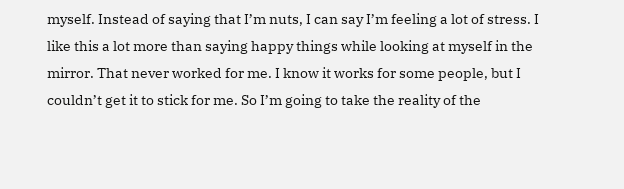myself. Instead of saying that I’m nuts, I can say I’m feeling a lot of stress. I like this a lot more than saying happy things while looking at myself in the mirror. That never worked for me. I know it works for some people, but I couldn’t get it to stick for me. So I’m going to take the reality of the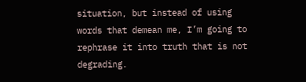situation, but instead of using words that demean me, I’m going to rephrase it into truth that is not degrading.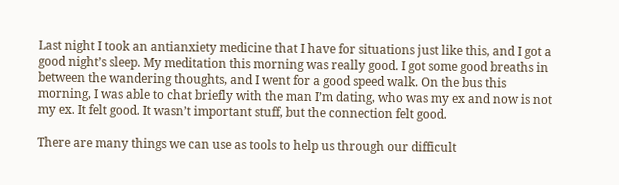Last night I took an antianxiety medicine that I have for situations just like this, and I got a good night’s sleep. My meditation this morning was really good. I got some good breaths in between the wandering thoughts, and I went for a good speed walk. On the bus this morning, I was able to chat briefly with the man I’m dating, who was my ex and now is not my ex. It felt good. It wasn’t important stuff, but the connection felt good.

There are many things we can use as tools to help us through our difficult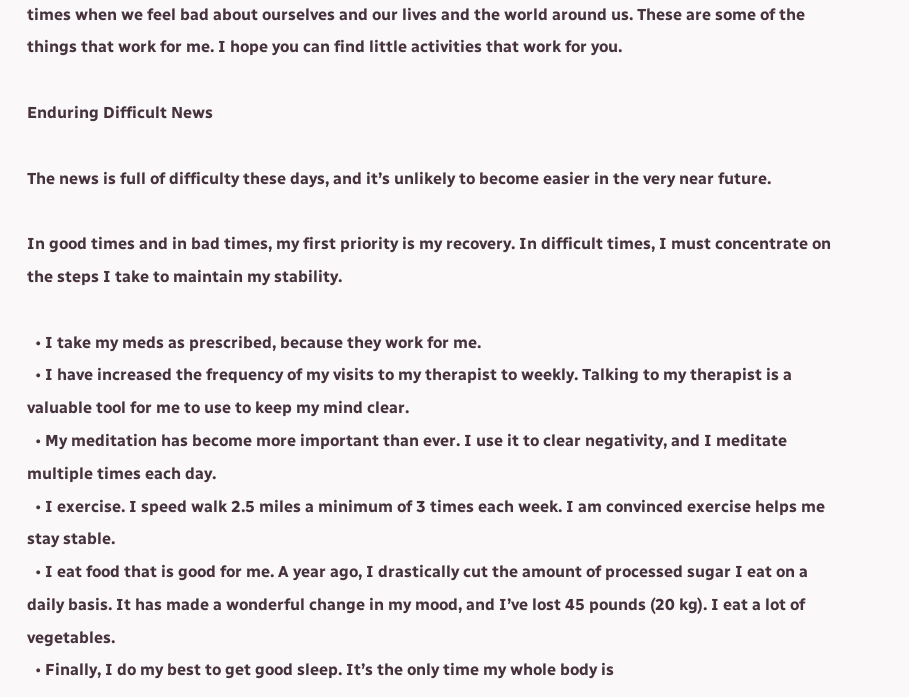times when we feel bad about ourselves and our lives and the world around us. These are some of the things that work for me. I hope you can find little activities that work for you.

Enduring Difficult News

The news is full of difficulty these days, and it’s unlikely to become easier in the very near future.

In good times and in bad times, my first priority is my recovery. In difficult times, I must concentrate on the steps I take to maintain my stability.

  • I take my meds as prescribed, because they work for me.
  • I have increased the frequency of my visits to my therapist to weekly. Talking to my therapist is a valuable tool for me to use to keep my mind clear.
  • My meditation has become more important than ever. I use it to clear negativity, and I meditate multiple times each day.
  • I exercise. I speed walk 2.5 miles a minimum of 3 times each week. I am convinced exercise helps me stay stable.
  • I eat food that is good for me. A year ago, I drastically cut the amount of processed sugar I eat on a daily basis. It has made a wonderful change in my mood, and I’ve lost 45 pounds (20 kg). I eat a lot of vegetables.
  • Finally, I do my best to get good sleep. It’s the only time my whole body is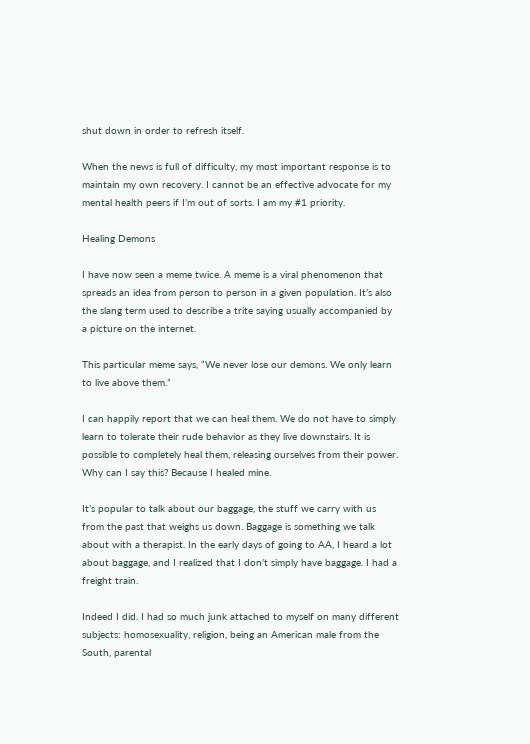shut down in order to refresh itself.

When the news is full of difficulty, my most important response is to maintain my own recovery. I cannot be an effective advocate for my mental health peers if I’m out of sorts. I am my #1 priority.

Healing Demons

I have now seen a meme twice. A meme is a viral phenomenon that spreads an idea from person to person in a given population. It’s also the slang term used to describe a trite saying usually accompanied by a picture on the internet.

This particular meme says, “We never lose our demons. We only learn to live above them.”

I can happily report that we can heal them. We do not have to simply learn to tolerate their rude behavior as they live downstairs. It is possible to completely heal them, releasing ourselves from their power. Why can I say this? Because I healed mine.

It’s popular to talk about our baggage, the stuff we carry with us from the past that weighs us down. Baggage is something we talk about with a therapist. In the early days of going to AA, I heard a lot about baggage, and I realized that I don’t simply have baggage. I had a freight train.

Indeed I did. I had so much junk attached to myself on many different subjects: homosexuality, religion, being an American male from the South, parental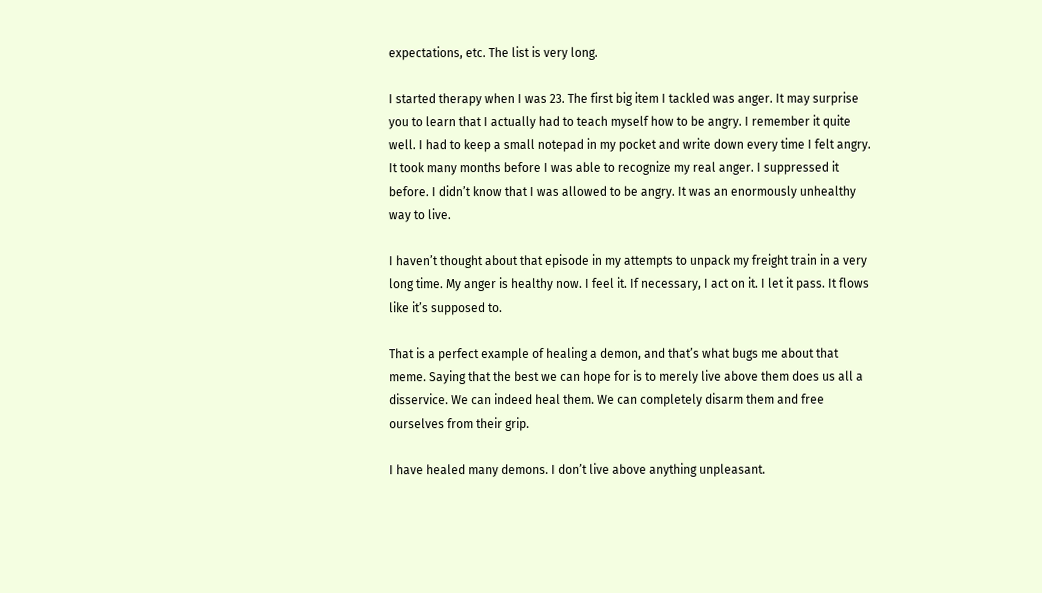expectations, etc. The list is very long.

I started therapy when I was 23. The first big item I tackled was anger. It may surprise you to learn that I actually had to teach myself how to be angry. I remember it quite well. I had to keep a small notepad in my pocket and write down every time I felt angry. It took many months before I was able to recognize my real anger. I suppressed it before. I didn’t know that I was allowed to be angry. It was an enormously unhealthy way to live.

I haven’t thought about that episode in my attempts to unpack my freight train in a very long time. My anger is healthy now. I feel it. If necessary, I act on it. I let it pass. It flows like it’s supposed to.

That is a perfect example of healing a demon, and that’s what bugs me about that meme. Saying that the best we can hope for is to merely live above them does us all a disservice. We can indeed heal them. We can completely disarm them and free ourselves from their grip.

I have healed many demons. I don’t live above anything unpleasant.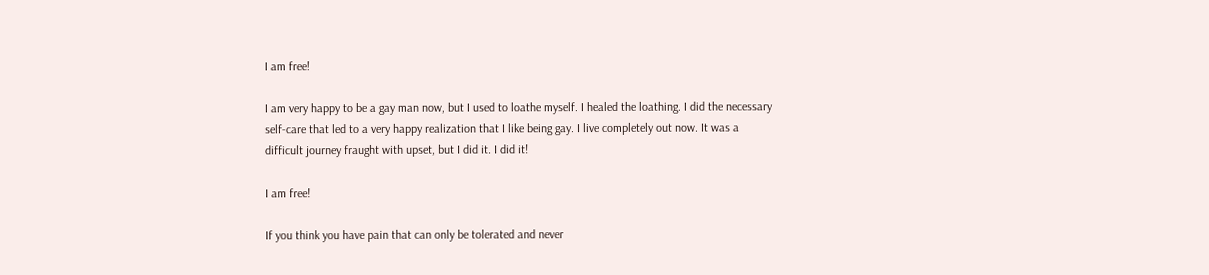I am free!

I am very happy to be a gay man now, but I used to loathe myself. I healed the loathing. I did the necessary self-care that led to a very happy realization that I like being gay. I live completely out now. It was a difficult journey fraught with upset, but I did it. I did it!

I am free!

If you think you have pain that can only be tolerated and never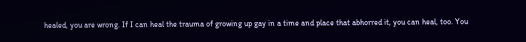healed, you are wrong. If I can heal the trauma of growing up gay in a time and place that abhorred it, you can heal, too. You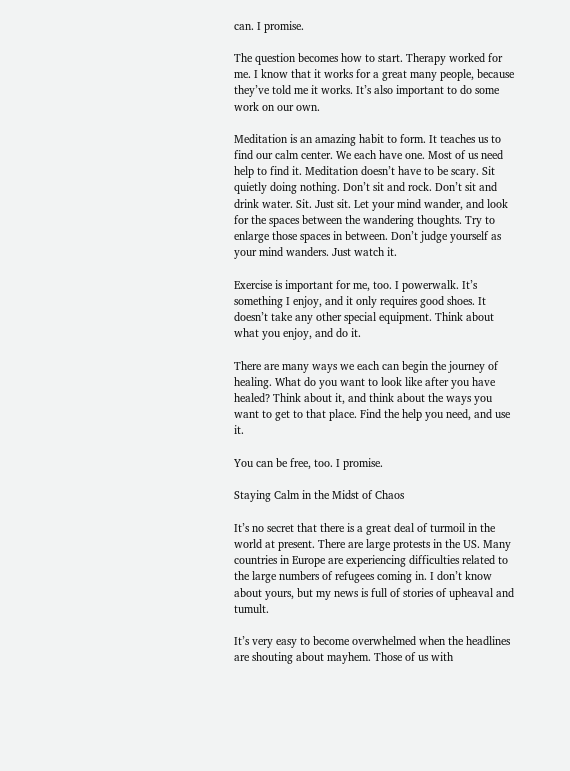can. I promise.

The question becomes how to start. Therapy worked for me. I know that it works for a great many people, because they’ve told me it works. It’s also important to do some work on our own.

Meditation is an amazing habit to form. It teaches us to find our calm center. We each have one. Most of us need help to find it. Meditation doesn’t have to be scary. Sit quietly doing nothing. Don’t sit and rock. Don’t sit and drink water. Sit. Just sit. Let your mind wander, and look for the spaces between the wandering thoughts. Try to enlarge those spaces in between. Don’t judge yourself as your mind wanders. Just watch it.

Exercise is important for me, too. I powerwalk. It’s something I enjoy, and it only requires good shoes. It doesn’t take any other special equipment. Think about what you enjoy, and do it.

There are many ways we each can begin the journey of healing. What do you want to look like after you have healed? Think about it, and think about the ways you want to get to that place. Find the help you need, and use it.

You can be free, too. I promise.

Staying Calm in the Midst of Chaos

It’s no secret that there is a great deal of turmoil in the world at present. There are large protests in the US. Many countries in Europe are experiencing difficulties related to the large numbers of refugees coming in. I don’t know about yours, but my news is full of stories of upheaval and tumult.

It’s very easy to become overwhelmed when the headlines are shouting about mayhem. Those of us with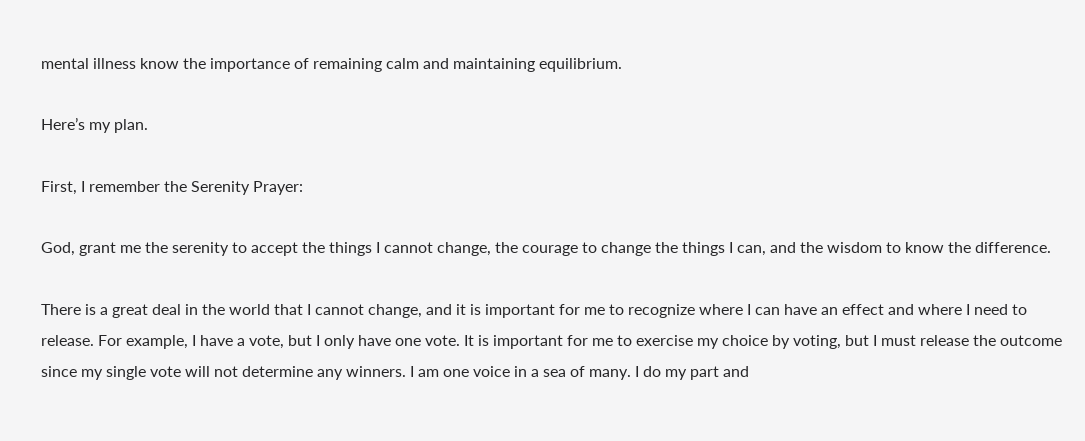mental illness know the importance of remaining calm and maintaining equilibrium.

Here’s my plan.

First, I remember the Serenity Prayer:

God, grant me the serenity to accept the things I cannot change, the courage to change the things I can, and the wisdom to know the difference.

There is a great deal in the world that I cannot change, and it is important for me to recognize where I can have an effect and where I need to release. For example, I have a vote, but I only have one vote. It is important for me to exercise my choice by voting, but I must release the outcome since my single vote will not determine any winners. I am one voice in a sea of many. I do my part and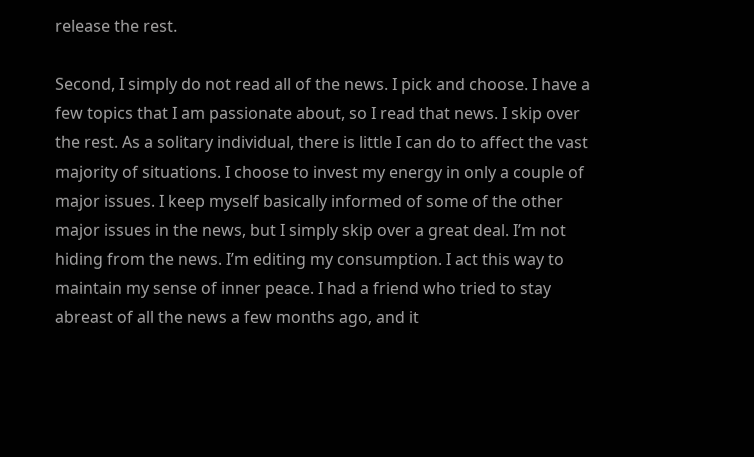release the rest.

Second, I simply do not read all of the news. I pick and choose. I have a few topics that I am passionate about, so I read that news. I skip over the rest. As a solitary individual, there is little I can do to affect the vast majority of situations. I choose to invest my energy in only a couple of major issues. I keep myself basically informed of some of the other major issues in the news, but I simply skip over a great deal. I’m not hiding from the news. I’m editing my consumption. I act this way to maintain my sense of inner peace. I had a friend who tried to stay abreast of all the news a few months ago, and it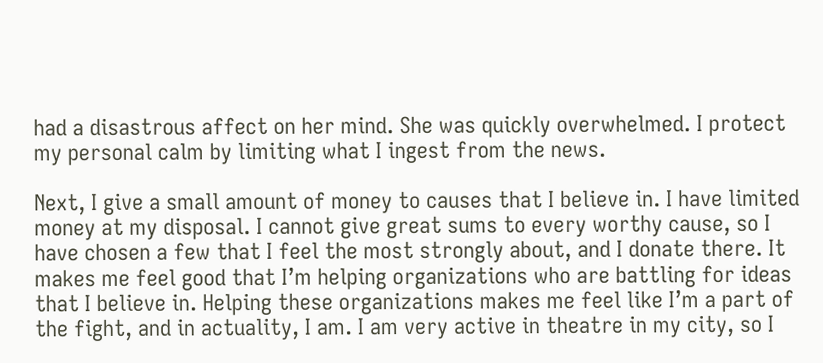had a disastrous affect on her mind. She was quickly overwhelmed. I protect my personal calm by limiting what I ingest from the news.

Next, I give a small amount of money to causes that I believe in. I have limited money at my disposal. I cannot give great sums to every worthy cause, so I have chosen a few that I feel the most strongly about, and I donate there. It makes me feel good that I’m helping organizations who are battling for ideas that I believe in. Helping these organizations makes me feel like I’m a part of the fight, and in actuality, I am. I am very active in theatre in my city, so I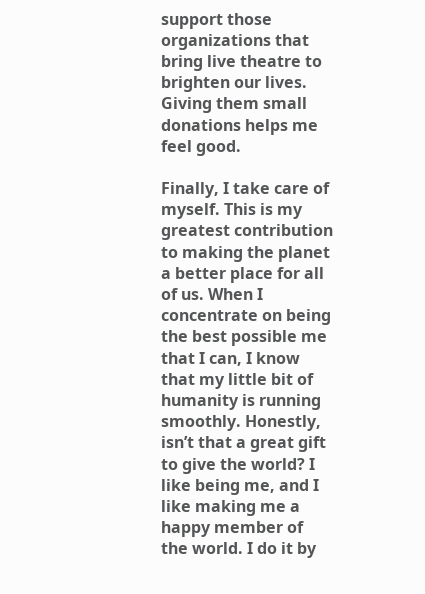support those organizations that bring live theatre to brighten our lives. Giving them small donations helps me feel good.

Finally, I take care of myself. This is my greatest contribution to making the planet a better place for all of us. When I concentrate on being the best possible me that I can, I know that my little bit of humanity is running smoothly. Honestly, isn’t that a great gift to give the world? I like being me, and I like making me a happy member of the world. I do it by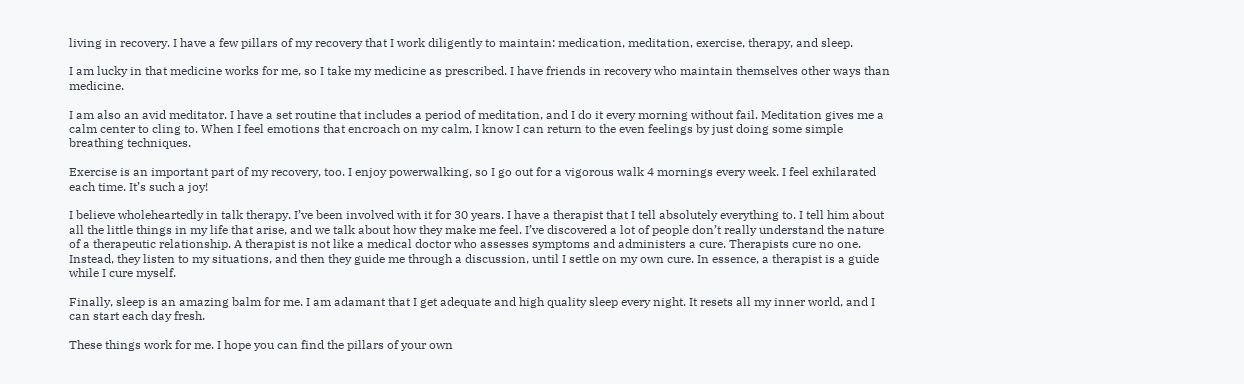living in recovery. I have a few pillars of my recovery that I work diligently to maintain: medication, meditation, exercise, therapy, and sleep.

I am lucky in that medicine works for me, so I take my medicine as prescribed. I have friends in recovery who maintain themselves other ways than medicine.

I am also an avid meditator. I have a set routine that includes a period of meditation, and I do it every morning without fail. Meditation gives me a calm center to cling to. When I feel emotions that encroach on my calm, I know I can return to the even feelings by just doing some simple breathing techniques.

Exercise is an important part of my recovery, too. I enjoy powerwalking, so I go out for a vigorous walk 4 mornings every week. I feel exhilarated each time. It’s such a joy!

I believe wholeheartedly in talk therapy. I’ve been involved with it for 30 years. I have a therapist that I tell absolutely everything to. I tell him about all the little things in my life that arise, and we talk about how they make me feel. I’ve discovered a lot of people don’t really understand the nature of a therapeutic relationship. A therapist is not like a medical doctor who assesses symptoms and administers a cure. Therapists cure no one. Instead, they listen to my situations, and then they guide me through a discussion, until I settle on my own cure. In essence, a therapist is a guide while I cure myself.

Finally, sleep is an amazing balm for me. I am adamant that I get adequate and high quality sleep every night. It resets all my inner world, and I can start each day fresh.

These things work for me. I hope you can find the pillars of your own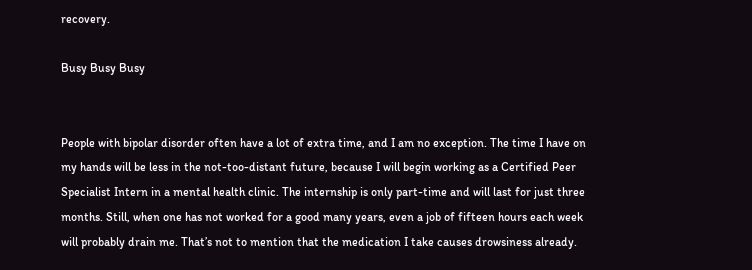recovery.

Busy Busy Busy


People with bipolar disorder often have a lot of extra time, and I am no exception. The time I have on my hands will be less in the not-too-distant future, because I will begin working as a Certified Peer Specialist Intern in a mental health clinic. The internship is only part-time and will last for just three months. Still, when one has not worked for a good many years, even a job of fifteen hours each week will probably drain me. That’s not to mention that the medication I take causes drowsiness already.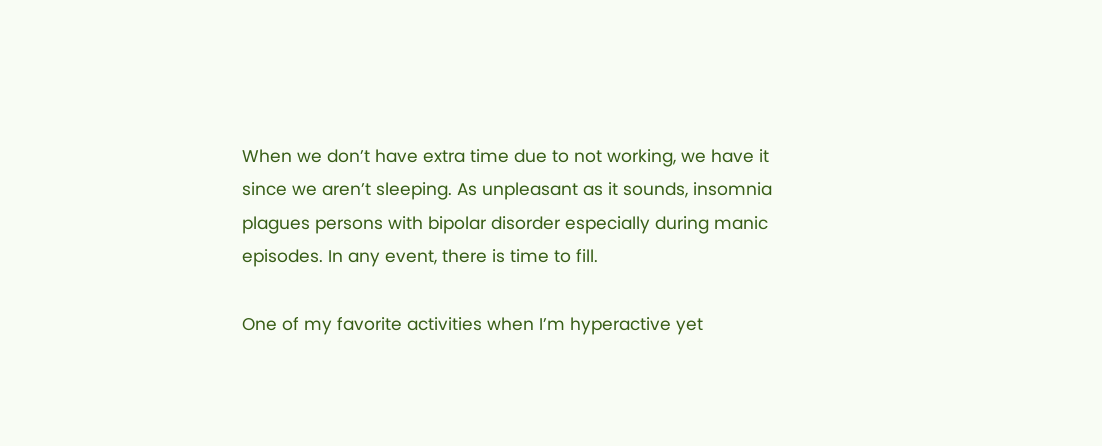When we don’t have extra time due to not working, we have it since we aren’t sleeping. As unpleasant as it sounds, insomnia plagues persons with bipolar disorder especially during manic episodes. In any event, there is time to fill.

One of my favorite activities when I’m hyperactive yet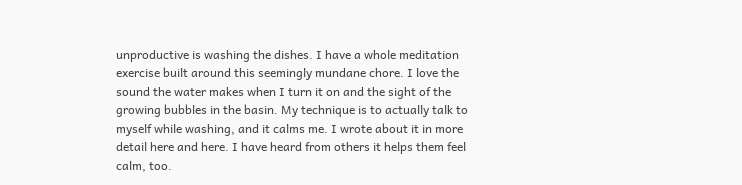unproductive is washing the dishes. I have a whole meditation exercise built around this seemingly mundane chore. I love the sound the water makes when I turn it on and the sight of the growing bubbles in the basin. My technique is to actually talk to myself while washing, and it calms me. I wrote about it in more detail here and here. I have heard from others it helps them feel calm, too.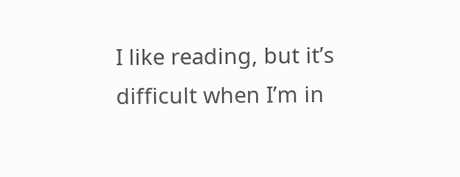I like reading, but it’s difficult when I’m in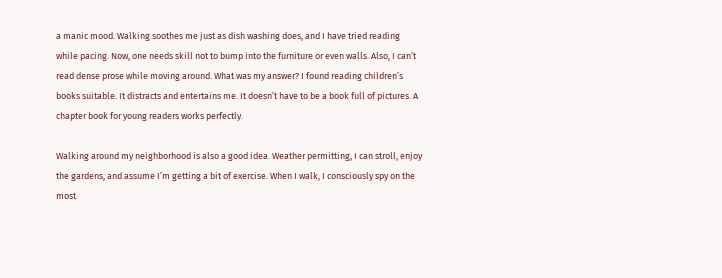a manic mood. Walking soothes me just as dish washing does, and I have tried reading while pacing. Now, one needs skill not to bump into the furniture or even walls. Also, I can’t read dense prose while moving around. What was my answer? I found reading children’s books suitable. It distracts and entertains me. It doesn’t have to be a book full of pictures. A chapter book for young readers works perfectly.

Walking around my neighborhood is also a good idea. Weather permitting, I can stroll, enjoy the gardens, and assume I’m getting a bit of exercise. When I walk, I consciously spy on the most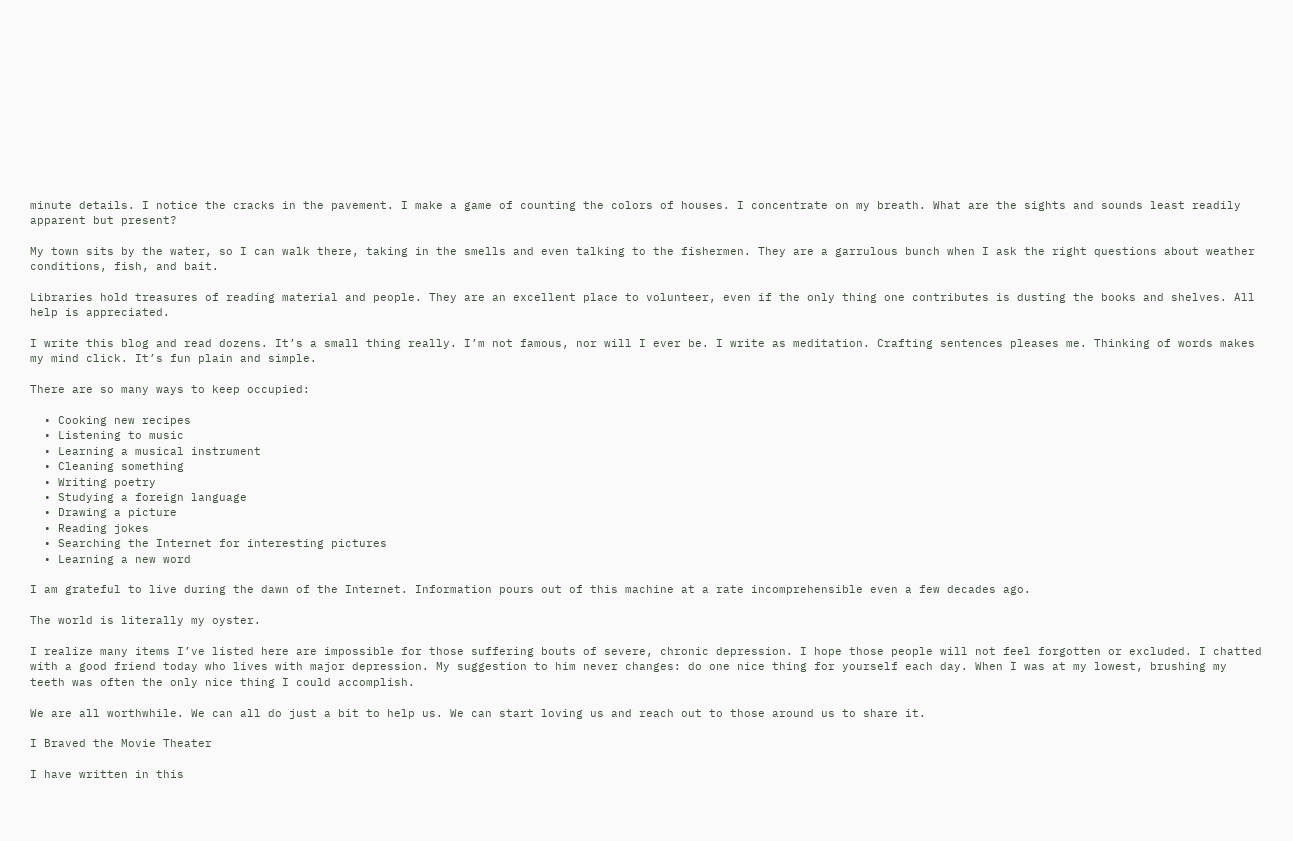minute details. I notice the cracks in the pavement. I make a game of counting the colors of houses. I concentrate on my breath. What are the sights and sounds least readily apparent but present?

My town sits by the water, so I can walk there, taking in the smells and even talking to the fishermen. They are a garrulous bunch when I ask the right questions about weather conditions, fish, and bait.

Libraries hold treasures of reading material and people. They are an excellent place to volunteer, even if the only thing one contributes is dusting the books and shelves. All help is appreciated.

I write this blog and read dozens. It’s a small thing really. I’m not famous, nor will I ever be. I write as meditation. Crafting sentences pleases me. Thinking of words makes my mind click. It’s fun plain and simple.

There are so many ways to keep occupied:

  • Cooking new recipes
  • Listening to music
  • Learning a musical instrument
  • Cleaning something
  • Writing poetry
  • Studying a foreign language
  • Drawing a picture
  • Reading jokes
  • Searching the Internet for interesting pictures
  • Learning a new word

I am grateful to live during the dawn of the Internet. Information pours out of this machine at a rate incomprehensible even a few decades ago.

The world is literally my oyster.

I realize many items I’ve listed here are impossible for those suffering bouts of severe, chronic depression. I hope those people will not feel forgotten or excluded. I chatted with a good friend today who lives with major depression. My suggestion to him never changes: do one nice thing for yourself each day. When I was at my lowest, brushing my teeth was often the only nice thing I could accomplish.

We are all worthwhile. We can all do just a bit to help us. We can start loving us and reach out to those around us to share it.

I Braved the Movie Theater

I have written in this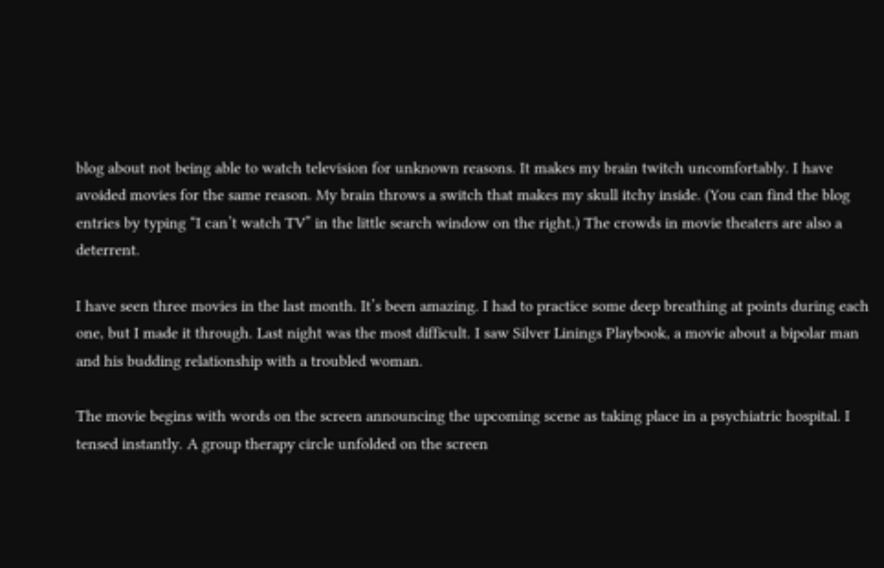blog about not being able to watch television for unknown reasons. It makes my brain twitch uncomfortably. I have avoided movies for the same reason. My brain throws a switch that makes my skull itchy inside. (You can find the blog entries by typing “I can’t watch TV” in the little search window on the right.) The crowds in movie theaters are also a deterrent.

I have seen three movies in the last month. It’s been amazing. I had to practice some deep breathing at points during each one, but I made it through. Last night was the most difficult. I saw Silver Linings Playbook, a movie about a bipolar man and his budding relationship with a troubled woman.

The movie begins with words on the screen announcing the upcoming scene as taking place in a psychiatric hospital. I tensed instantly. A group therapy circle unfolded on the screen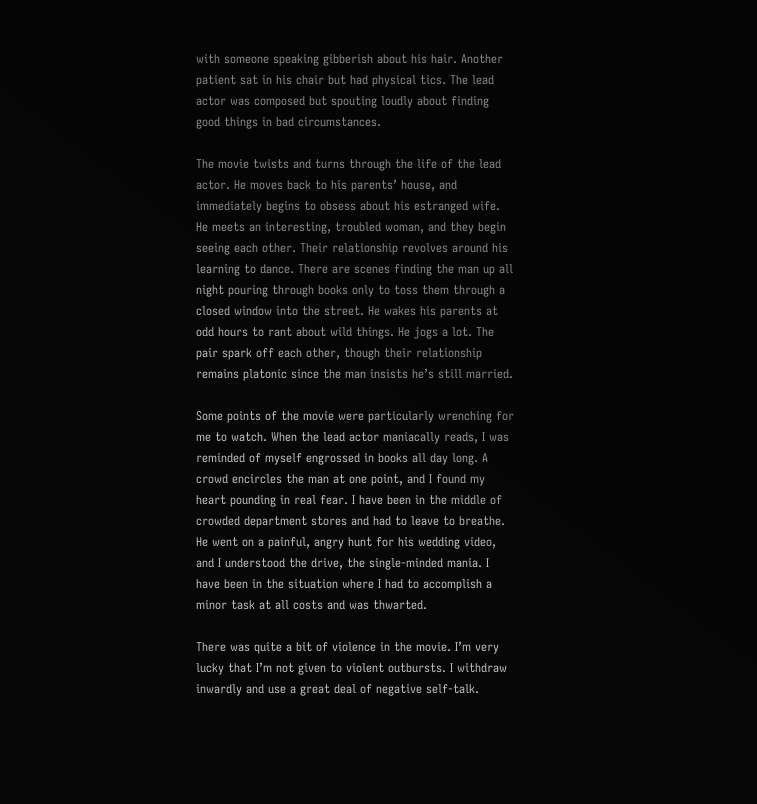with someone speaking gibberish about his hair. Another patient sat in his chair but had physical tics. The lead actor was composed but spouting loudly about finding good things in bad circumstances.

The movie twists and turns through the life of the lead actor. He moves back to his parents’ house, and immediately begins to obsess about his estranged wife. He meets an interesting, troubled woman, and they begin seeing each other. Their relationship revolves around his learning to dance. There are scenes finding the man up all night pouring through books only to toss them through a closed window into the street. He wakes his parents at odd hours to rant about wild things. He jogs a lot. The pair spark off each other, though their relationship remains platonic since the man insists he’s still married.

Some points of the movie were particularly wrenching for me to watch. When the lead actor maniacally reads, I was reminded of myself engrossed in books all day long. A crowd encircles the man at one point, and I found my heart pounding in real fear. I have been in the middle of crowded department stores and had to leave to breathe. He went on a painful, angry hunt for his wedding video, and I understood the drive, the single-minded mania. I have been in the situation where I had to accomplish a minor task at all costs and was thwarted.

There was quite a bit of violence in the movie. I’m very lucky that I’m not given to violent outbursts. I withdraw inwardly and use a great deal of negative self-talk.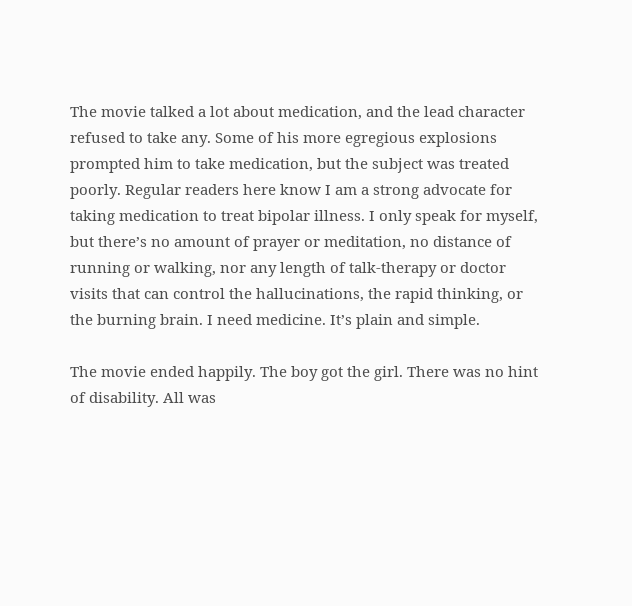The movie talked a lot about medication, and the lead character refused to take any. Some of his more egregious explosions prompted him to take medication, but the subject was treated poorly. Regular readers here know I am a strong advocate for taking medication to treat bipolar illness. I only speak for myself, but there’s no amount of prayer or meditation, no distance of running or walking, nor any length of talk-therapy or doctor visits that can control the hallucinations, the rapid thinking, or the burning brain. I need medicine. It’s plain and simple.

The movie ended happily. The boy got the girl. There was no hint of disability. All was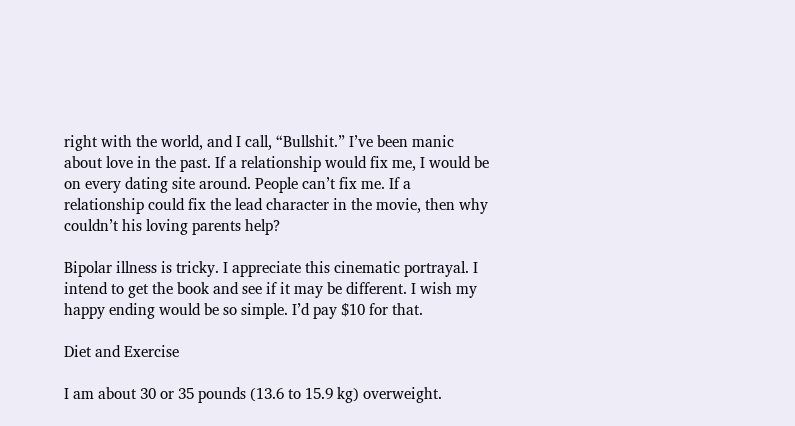right with the world, and I call, “Bullshit.” I’ve been manic about love in the past. If a relationship would fix me, I would be on every dating site around. People can’t fix me. If a relationship could fix the lead character in the movie, then why couldn’t his loving parents help?

Bipolar illness is tricky. I appreciate this cinematic portrayal. I intend to get the book and see if it may be different. I wish my happy ending would be so simple. I’d pay $10 for that.

Diet and Exercise

I am about 30 or 35 pounds (13.6 to 15.9 kg) overweight.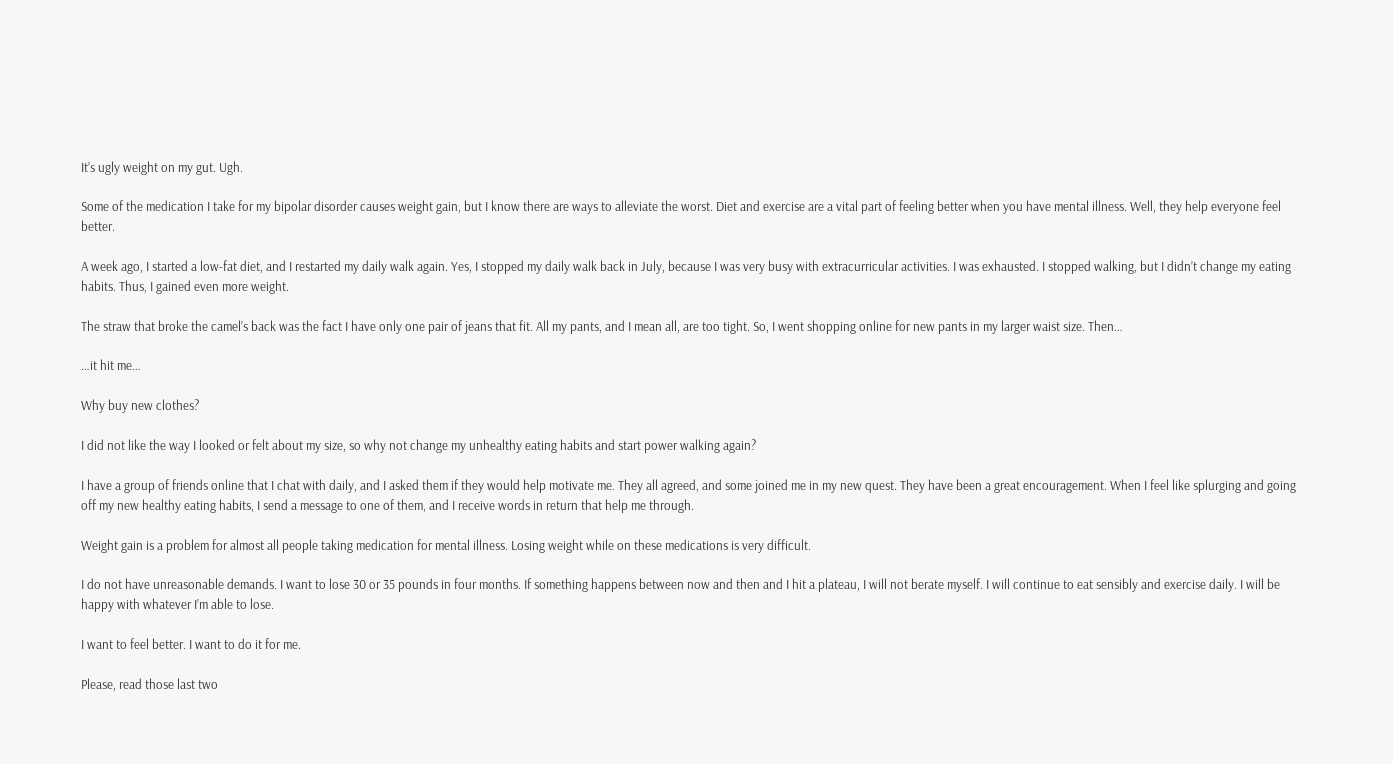It’s ugly weight on my gut. Ugh.

Some of the medication I take for my bipolar disorder causes weight gain, but I know there are ways to alleviate the worst. Diet and exercise are a vital part of feeling better when you have mental illness. Well, they help everyone feel better.

A week ago, I started a low-fat diet, and I restarted my daily walk again. Yes, I stopped my daily walk back in July, because I was very busy with extracurricular activities. I was exhausted. I stopped walking, but I didn’t change my eating habits. Thus, I gained even more weight.

The straw that broke the camel’s back was the fact I have only one pair of jeans that fit. All my pants, and I mean all, are too tight. So, I went shopping online for new pants in my larger waist size. Then…

…it hit me…

Why buy new clothes?

I did not like the way I looked or felt about my size, so why not change my unhealthy eating habits and start power walking again?

I have a group of friends online that I chat with daily, and I asked them if they would help motivate me. They all agreed, and some joined me in my new quest. They have been a great encouragement. When I feel like splurging and going off my new healthy eating habits, I send a message to one of them, and I receive words in return that help me through.

Weight gain is a problem for almost all people taking medication for mental illness. Losing weight while on these medications is very difficult.

I do not have unreasonable demands. I want to lose 30 or 35 pounds in four months. If something happens between now and then and I hit a plateau, I will not berate myself. I will continue to eat sensibly and exercise daily. I will be happy with whatever I’m able to lose.

I want to feel better. I want to do it for me.

Please, read those last two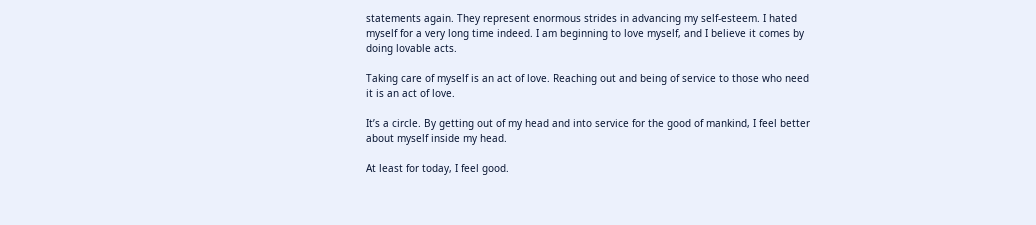statements again. They represent enormous strides in advancing my self-esteem. I hated myself for a very long time indeed. I am beginning to love myself, and I believe it comes by doing lovable acts.

Taking care of myself is an act of love. Reaching out and being of service to those who need it is an act of love.

It’s a circle. By getting out of my head and into service for the good of mankind, I feel better about myself inside my head.

At least for today, I feel good.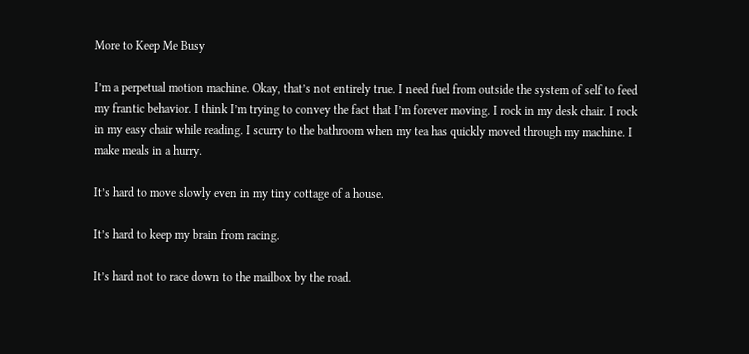More to Keep Me Busy

I’m a perpetual motion machine. Okay, that’s not entirely true. I need fuel from outside the system of self to feed my frantic behavior. I think I’m trying to convey the fact that I’m forever moving. I rock in my desk chair. I rock in my easy chair while reading. I scurry to the bathroom when my tea has quickly moved through my machine. I make meals in a hurry.

It’s hard to move slowly even in my tiny cottage of a house.

It’s hard to keep my brain from racing.

It’s hard not to race down to the mailbox by the road.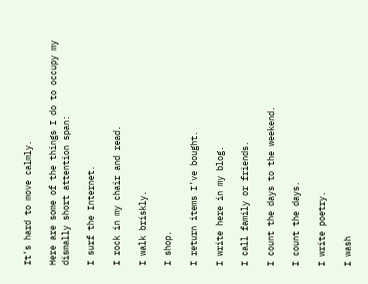It’s hard to move calmly.

Here are some of the things I do to occupy my dismally short attention span:

I surf the Internet.

I rock in my chair and read.

I walk briskly.

I shop.

I return items I’ve bought.

I write here in my blog.

I call family or friends.

I count the days to the weekend.

I count the days.

I write poetry.

I wash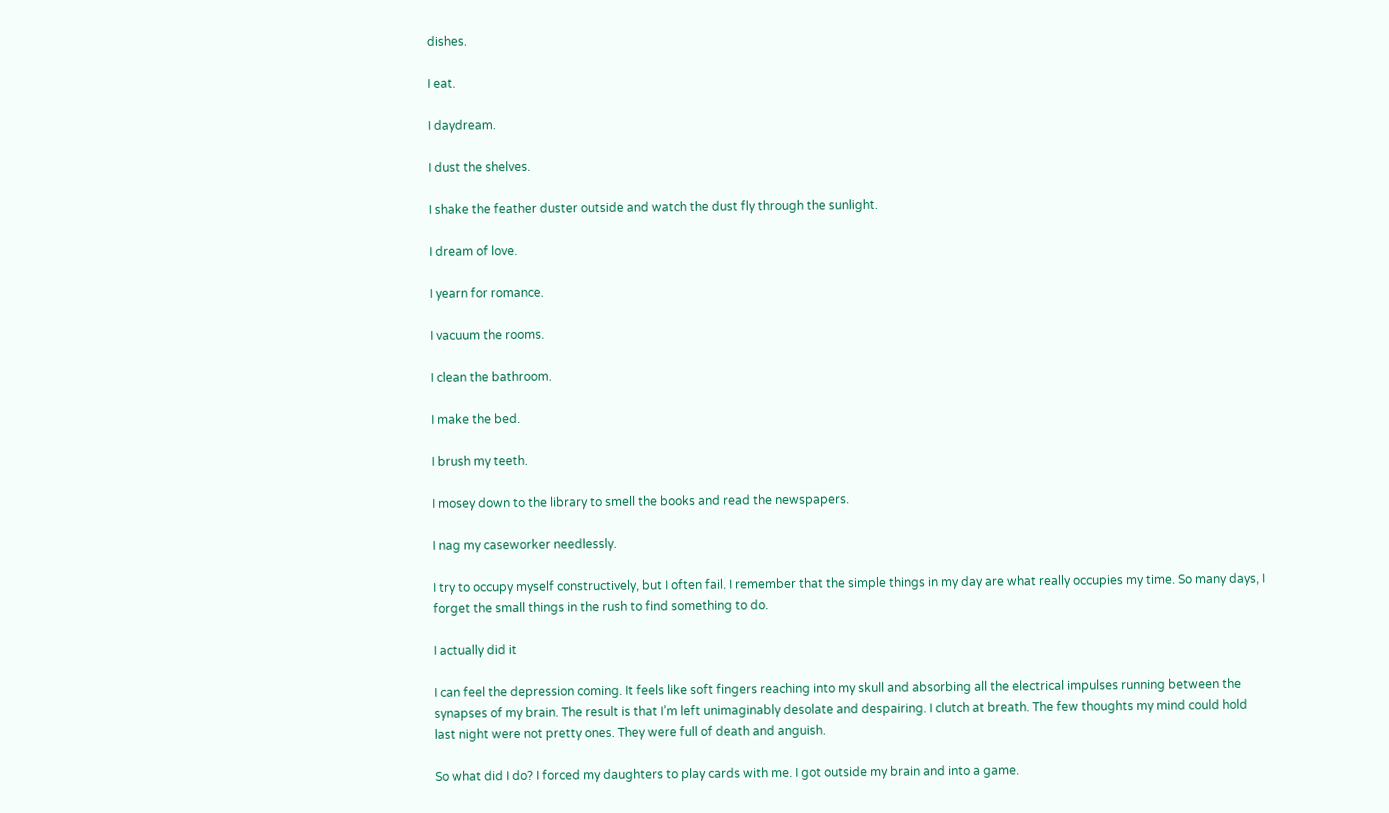dishes.

I eat.

I daydream.

I dust the shelves.

I shake the feather duster outside and watch the dust fly through the sunlight.

I dream of love.

I yearn for romance.

I vacuum the rooms.

I clean the bathroom.

I make the bed.

I brush my teeth.

I mosey down to the library to smell the books and read the newspapers.

I nag my caseworker needlessly.

I try to occupy myself constructively, but I often fail. I remember that the simple things in my day are what really occupies my time. So many days, I forget the small things in the rush to find something to do.

I actually did it

I can feel the depression coming. It feels like soft fingers reaching into my skull and absorbing all the electrical impulses running between the synapses of my brain. The result is that I’m left unimaginably desolate and despairing. I clutch at breath. The few thoughts my mind could hold last night were not pretty ones. They were full of death and anguish.

So what did I do? I forced my daughters to play cards with me. I got outside my brain and into a game.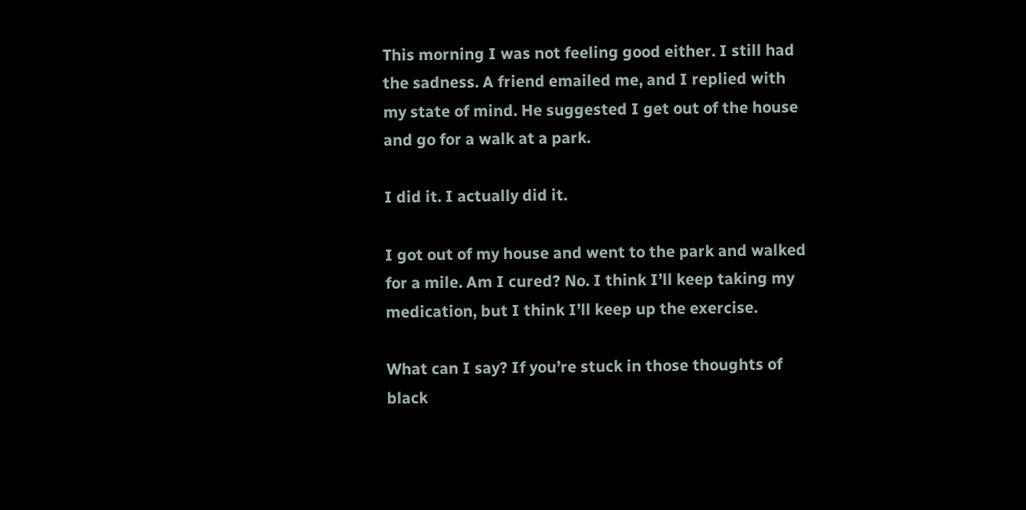This morning I was not feeling good either. I still had the sadness. A friend emailed me, and I replied with my state of mind. He suggested I get out of the house and go for a walk at a park.

I did it. I actually did it.

I got out of my house and went to the park and walked for a mile. Am I cured? No. I think I’ll keep taking my medication, but I think I’ll keep up the exercise.

What can I say? If you’re stuck in those thoughts of black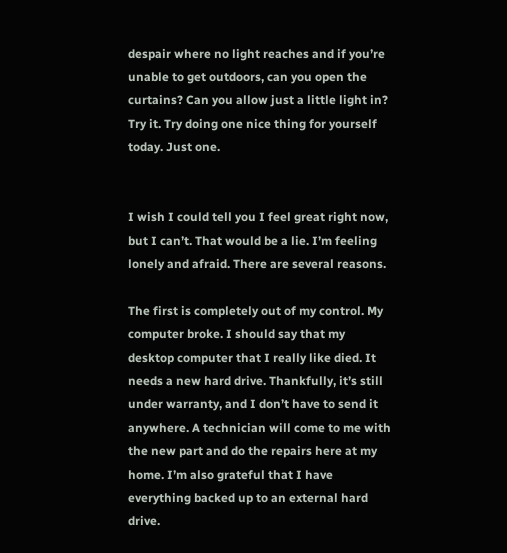despair where no light reaches and if you’re unable to get outdoors, can you open the curtains? Can you allow just a little light in? Try it. Try doing one nice thing for yourself today. Just one.


I wish I could tell you I feel great right now, but I can’t. That would be a lie. I’m feeling lonely and afraid. There are several reasons.

The first is completely out of my control. My computer broke. I should say that my desktop computer that I really like died. It needs a new hard drive. Thankfully, it’s still under warranty, and I don’t have to send it anywhere. A technician will come to me with the new part and do the repairs here at my home. I’m also grateful that I have everything backed up to an external hard drive.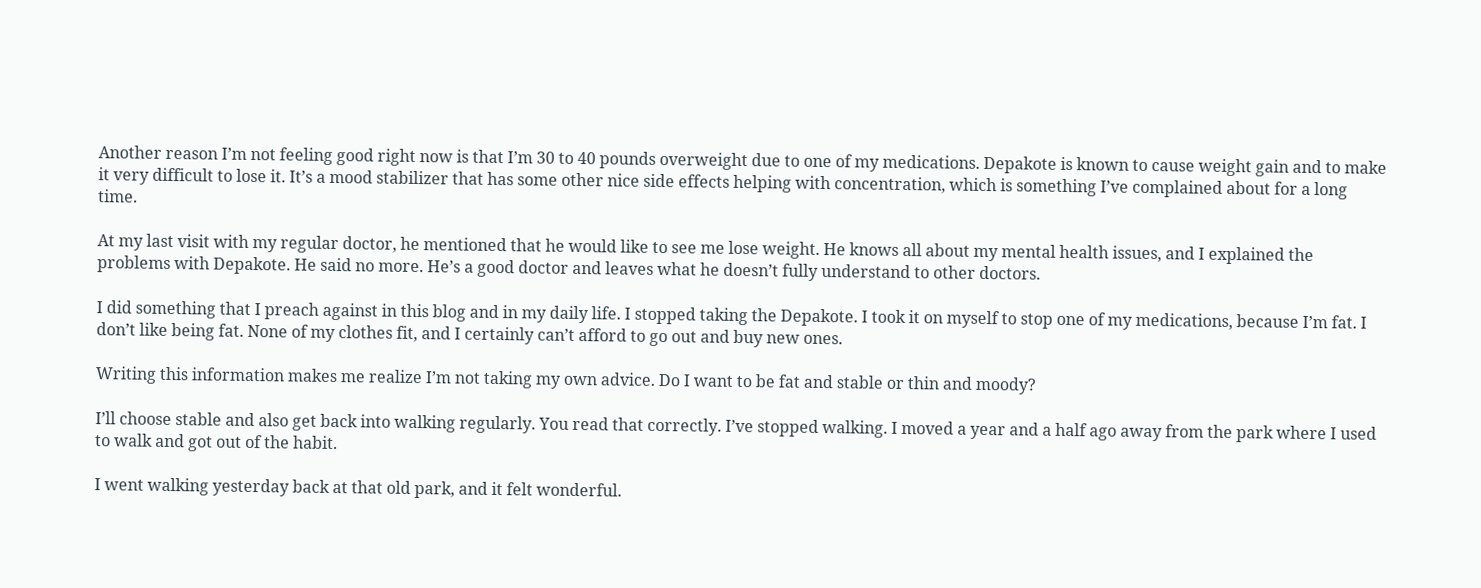Another reason I’m not feeling good right now is that I’m 30 to 40 pounds overweight due to one of my medications. Depakote is known to cause weight gain and to make it very difficult to lose it. It’s a mood stabilizer that has some other nice side effects helping with concentration, which is something I’ve complained about for a long time.

At my last visit with my regular doctor, he mentioned that he would like to see me lose weight. He knows all about my mental health issues, and I explained the problems with Depakote. He said no more. He’s a good doctor and leaves what he doesn’t fully understand to other doctors.

I did something that I preach against in this blog and in my daily life. I stopped taking the Depakote. I took it on myself to stop one of my medications, because I’m fat. I don’t like being fat. None of my clothes fit, and I certainly can’t afford to go out and buy new ones.

Writing this information makes me realize I’m not taking my own advice. Do I want to be fat and stable or thin and moody?

I’ll choose stable and also get back into walking regularly. You read that correctly. I’ve stopped walking. I moved a year and a half ago away from the park where I used to walk and got out of the habit.

I went walking yesterday back at that old park, and it felt wonderful.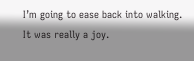I’m going to ease back into walking. It was really a joy.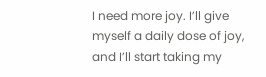I need more joy. I’ll give myself a daily dose of joy, and I’ll start taking my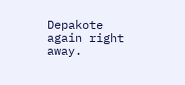Depakote again right away.